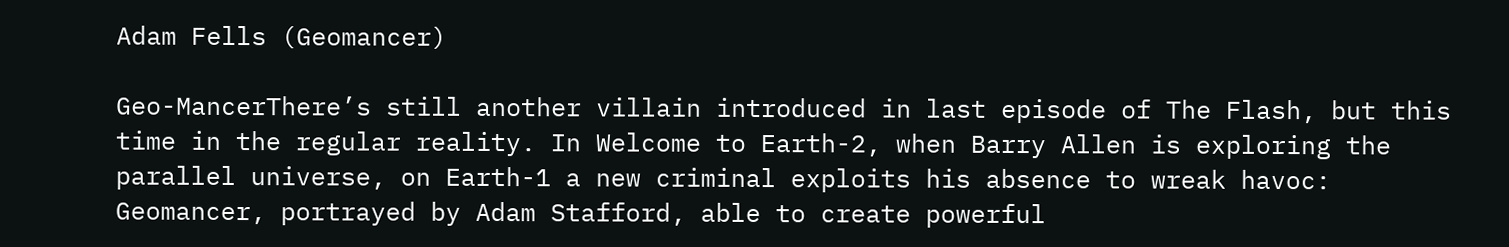Adam Fells (Geomancer)

Geo-MancerThere’s still another villain introduced in last episode of The Flash, but this time in the regular reality. In Welcome to Earth-2, when Barry Allen is exploring the parallel universe, on Earth-1 a new criminal exploits his absence to wreak havoc: Geomancer, portrayed by Adam Stafford, able to create powerful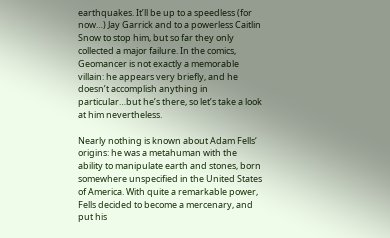earthquakes. It’ll be up to a speedless (for now…) Jay Garrick and to a powerless Caitlin Snow to stop him, but so far they only collected a major failure. In the comics, Geomancer is not exactly a memorable villain: he appears very briefly, and he doesn’t accomplish anything in particular…but he’s there, so let’s take a look at him nevertheless.

Nearly nothing is known about Adam Fells‘ origins: he was a metahuman with the ability to manipulate earth and stones, born somewhere unspecified in the United States of America. With quite a remarkable power, Fells decided to become a mercenary, and put his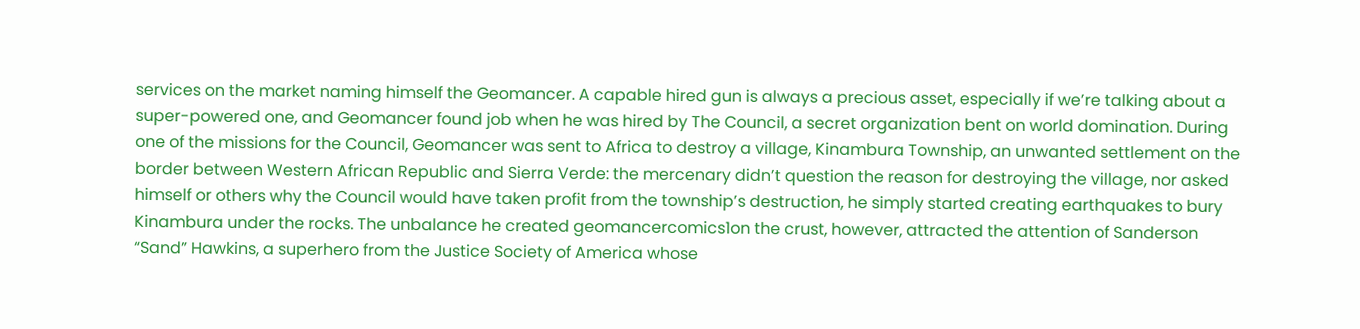services on the market naming himself the Geomancer. A capable hired gun is always a precious asset, especially if we’re talking about a super-powered one, and Geomancer found job when he was hired by The Council, a secret organization bent on world domination. During one of the missions for the Council, Geomancer was sent to Africa to destroy a village, Kinambura Township, an unwanted settlement on the border between Western African Republic and Sierra Verde: the mercenary didn’t question the reason for destroying the village, nor asked himself or others why the Council would have taken profit from the township’s destruction, he simply started creating earthquakes to bury Kinambura under the rocks. The unbalance he created geomancercomics1on the crust, however, attracted the attention of Sanderson “Sand” Hawkins, a superhero from the Justice Society of America whose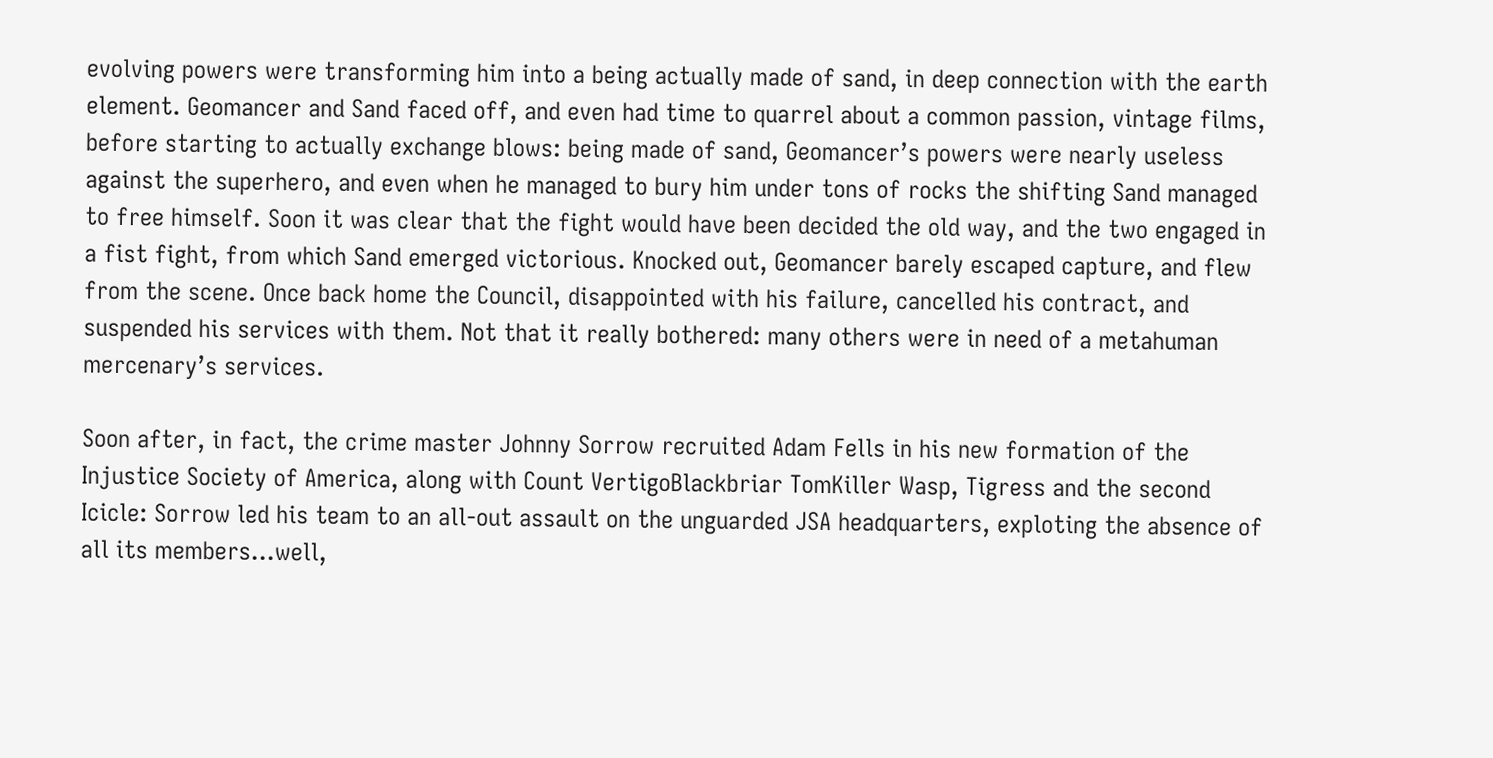evolving powers were transforming him into a being actually made of sand, in deep connection with the earth element. Geomancer and Sand faced off, and even had time to quarrel about a common passion, vintage films, before starting to actually exchange blows: being made of sand, Geomancer’s powers were nearly useless against the superhero, and even when he managed to bury him under tons of rocks the shifting Sand managed to free himself. Soon it was clear that the fight would have been decided the old way, and the two engaged in a fist fight, from which Sand emerged victorious. Knocked out, Geomancer barely escaped capture, and flew from the scene. Once back home the Council, disappointed with his failure, cancelled his contract, and suspended his services with them. Not that it really bothered: many others were in need of a metahuman mercenary’s services.

Soon after, in fact, the crime master Johnny Sorrow recruited Adam Fells in his new formation of the Injustice Society of America, along with Count VertigoBlackbriar TomKiller Wasp, Tigress and the second Icicle: Sorrow led his team to an all-out assault on the unguarded JSA headquarters, exploting the absence of all its members…well,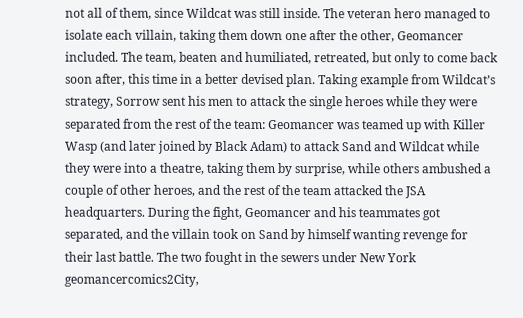not all of them, since Wildcat was still inside. The veteran hero managed to isolate each villain, taking them down one after the other, Geomancer included. The team, beaten and humiliated, retreated, but only to come back soon after, this time in a better devised plan. Taking example from Wildcat’s strategy, Sorrow sent his men to attack the single heroes while they were separated from the rest of the team: Geomancer was teamed up with Killer Wasp (and later joined by Black Adam) to attack Sand and Wildcat while they were into a theatre, taking them by surprise, while others ambushed a couple of other heroes, and the rest of the team attacked the JSA headquarters. During the fight, Geomancer and his teammates got separated, and the villain took on Sand by himself wanting revenge for their last battle. The two fought in the sewers under New York geomancercomics2City,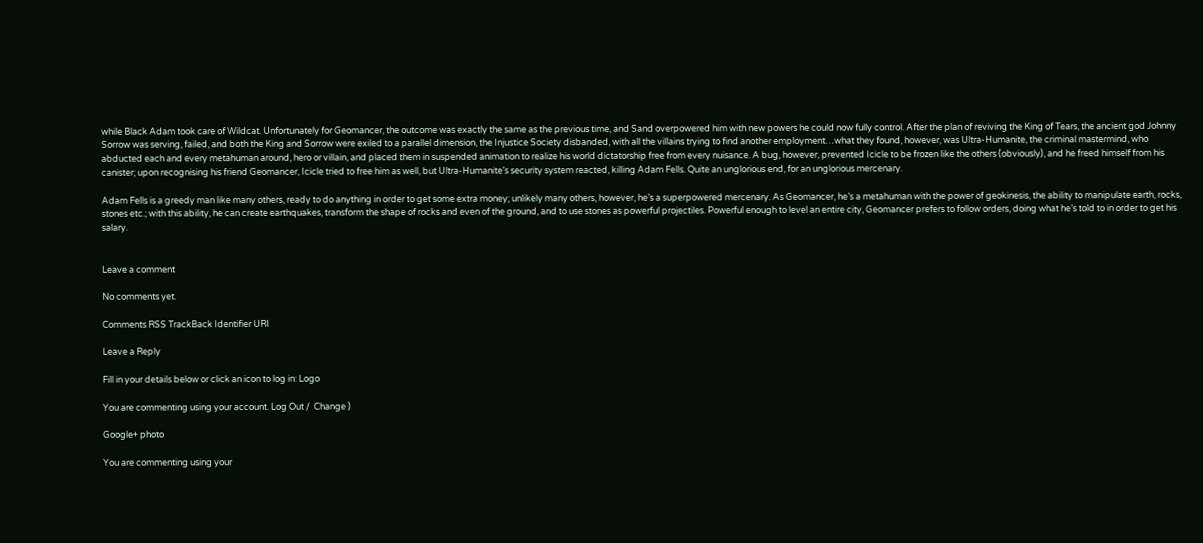while Black Adam took care of Wildcat. Unfortunately for Geomancer, the outcome was exactly the same as the previous time, and Sand overpowered him with new powers he could now fully control. After the plan of reviving the King of Tears, the ancient god Johnny Sorrow was serving, failed, and both the King and Sorrow were exiled to a parallel dimension, the Injustice Society disbanded, with all the villains trying to find another employment…what they found, however, was Ultra-Humanite, the criminal mastermind, who abducted each and every metahuman around, hero or villain, and placed them in suspended animation to realize his world dictatorship free from every nuisance. A bug, however, prevented Icicle to be frozen like the others (obviously), and he freed himself from his canister; upon recognising his friend Geomancer, Icicle tried to free him as well, but Ultra-Humanite’s security system reacted, killing Adam Fells. Quite an unglorious end, for an unglorious mercenary.

Adam Fells is a greedy man like many others, ready to do anything in order to get some extra money; unlikely many others, however, he’s a superpowered mercenary. As Geomancer, he’s a metahuman with the power of geokinesis, the ability to manipulate earth, rocks, stones etc.; with this ability, he can create earthquakes, transform the shape of rocks and even of the ground, and to use stones as powerful projectiles. Powerful enough to level an entire city, Geomancer prefers to follow orders, doing what he’s told to in order to get his salary.


Leave a comment

No comments yet.

Comments RSS TrackBack Identifier URI

Leave a Reply

Fill in your details below or click an icon to log in: Logo

You are commenting using your account. Log Out /  Change )

Google+ photo

You are commenting using your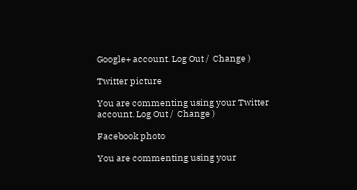Google+ account. Log Out /  Change )

Twitter picture

You are commenting using your Twitter account. Log Out /  Change )

Facebook photo

You are commenting using your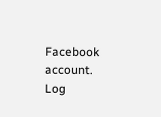Facebook account. Log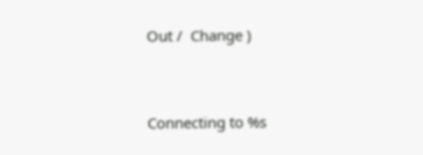Out /  Change )


Connecting to %s